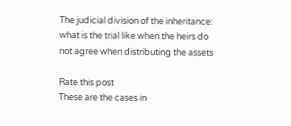The judicial division of the inheritance: what is the trial like when the heirs do not agree when distributing the assets

Rate this post
These are the cases in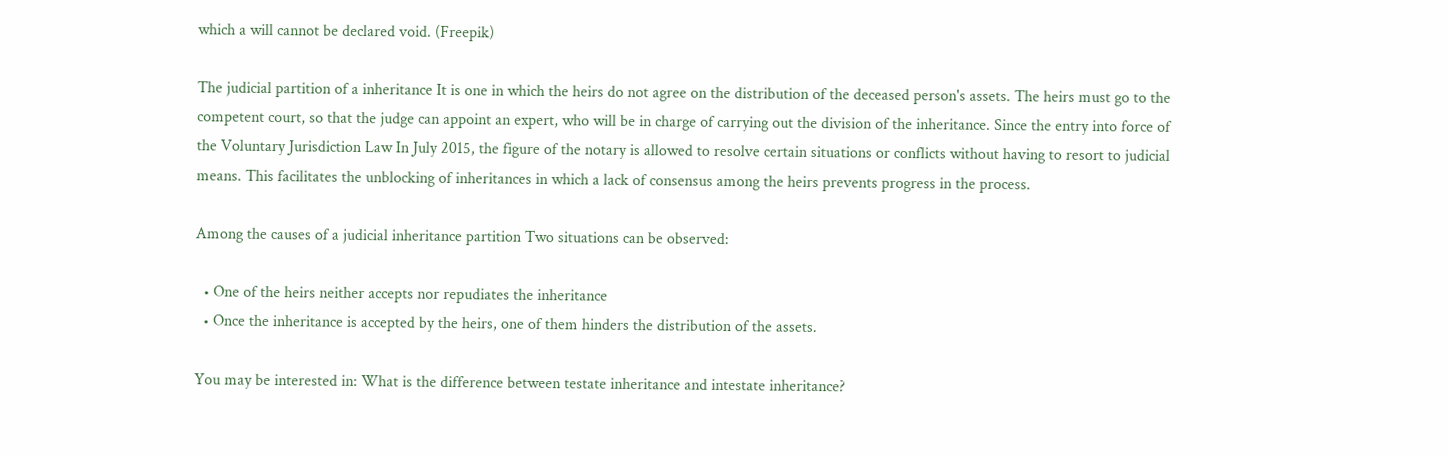which a will cannot be declared void. (Freepik)

The judicial partition of a inheritance It is one in which the heirs do not agree on the distribution of the deceased person's assets. The heirs must go to the competent court, so that the judge can appoint an expert, who will be in charge of carrying out the division of the inheritance. Since the entry into force of the Voluntary Jurisdiction Law In July 2015, the figure of the notary is allowed to resolve certain situations or conflicts without having to resort to judicial means. This facilitates the unblocking of inheritances in which a lack of consensus among the heirs prevents progress in the process.

Among the causes of a judicial inheritance partition Two situations can be observed:

  • One of the heirs neither accepts nor repudiates the inheritance
  • Once the inheritance is accepted by the heirs, one of them hinders the distribution of the assets.

You may be interested in: What is the difference between testate inheritance and intestate inheritance?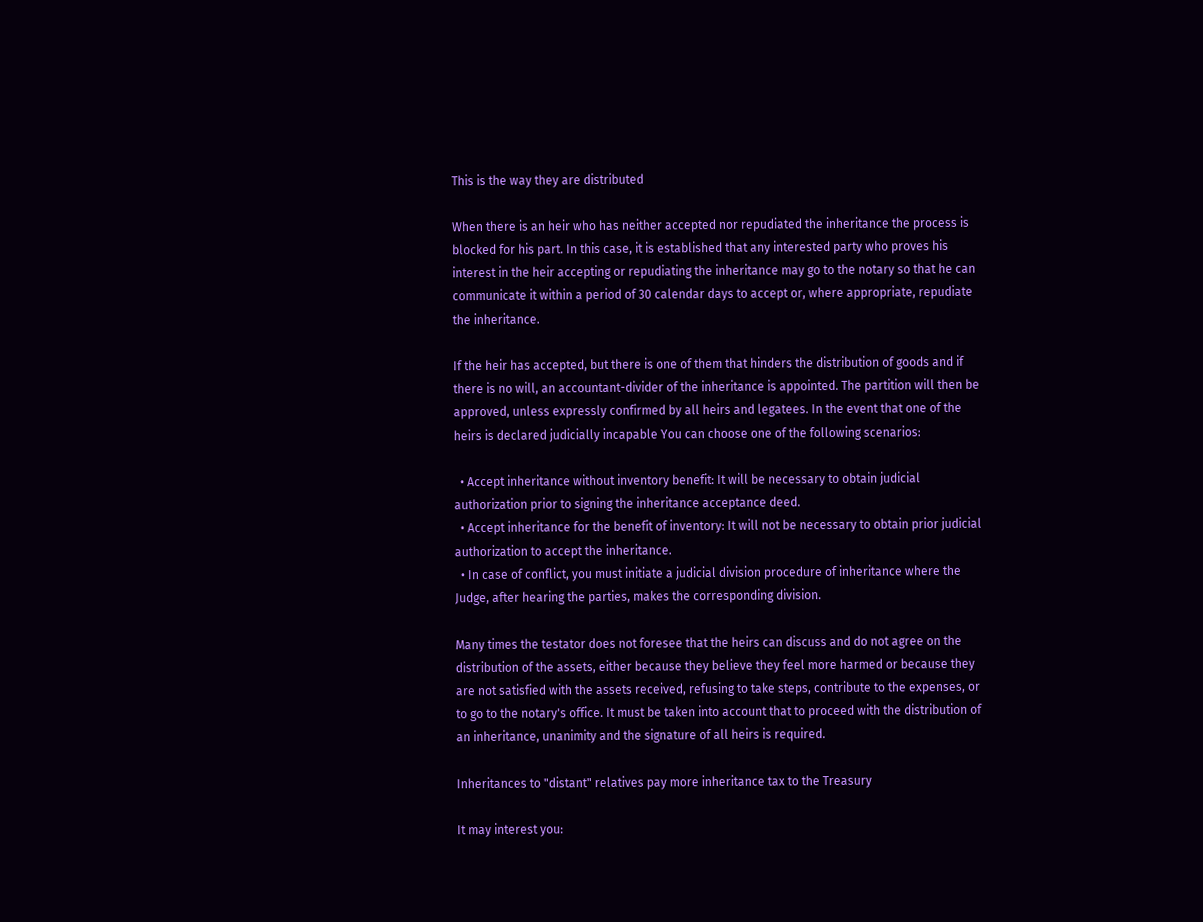This is the way they are distributed

When there is an heir who has neither accepted nor repudiated the inheritance the process is blocked for his part. In this case, it is established that any interested party who proves his interest in the heir accepting or repudiating the inheritance may go to the notary so that he can communicate it within a period of 30 calendar days to accept or, where appropriate, repudiate the inheritance.

If the heir has accepted, but there is one of them that hinders the distribution of goods and if there is no will, an accountant-divider of the inheritance is appointed. The partition will then be approved, unless expressly confirmed by all heirs and legatees. In the event that one of the heirs is declared judicially incapable You can choose one of the following scenarios:

  • Accept inheritance without inventory benefit: It will be necessary to obtain judicial authorization prior to signing the inheritance acceptance deed.
  • Accept inheritance for the benefit of inventory: It will not be necessary to obtain prior judicial authorization to accept the inheritance.
  • In case of conflict, you must initiate a judicial division procedure of inheritance where the Judge, after hearing the parties, makes the corresponding division.

Many times the testator does not foresee that the heirs can discuss and do not agree on the distribution of the assets, either because they believe they feel more harmed or because they are not satisfied with the assets received, refusing to take steps, contribute to the expenses, or to go to the notary's office. It must be taken into account that to proceed with the distribution of an inheritance, unanimity and the signature of all heirs is required.

Inheritances to "distant" relatives pay more inheritance tax to the Treasury

It may interest you: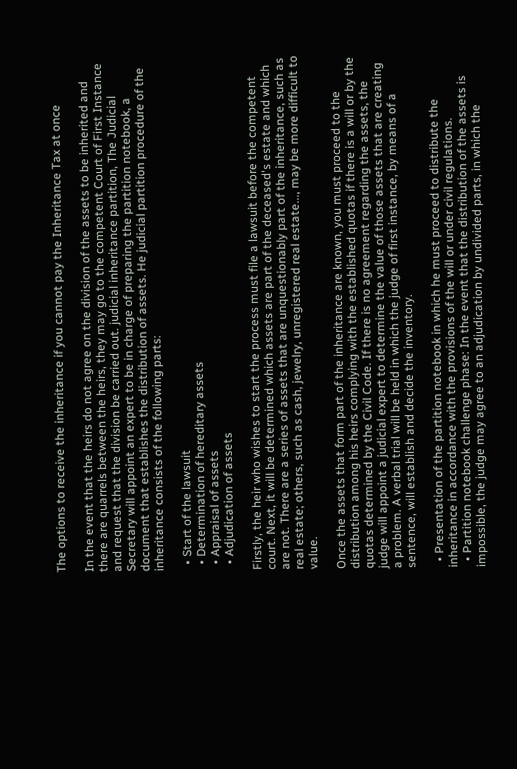The options to receive the inheritance if you cannot pay the Inheritance Tax at once

In the event that the heirs do not agree on the division of the assets to be inherited and there are quarrels between the heirs, they may go to the competent Court of First Instance and request that the division be carried out. judicial inheritance partition, The Judicial Secretary will appoint an expert to be in charge of preparing the partition notebook, a document that establishes the distribution of assets. He judicial partition procedure of the inheritance consists of the following parts:

  • Start of the lawsuit
  • Determination of hereditary assets
  • Appraisal of assets
  • Adjudication of assets

Firstly, the heir who wishes to start the process must file a lawsuit before the competent court. Next, it will be determined which assets are part of the deceased's estate and which are not. There are a series of assets that are unquestionably part of the inheritance, such as real estate; others, such as cash, jewelry, unregistered real estate..., may be more difficult to value.

Once the assets that form part of the inheritance are known, you must proceed to the distribution among his heirs complying with the established quotas if there is a will or by the quotas determined by the Civil Code. If there is no agreement regarding the assets, the judge will appoint a judicial expert to determine the value of those assets that are creating a problem. A verbal trial will be held in which the judge of first instance, by means of a sentence, will establish and decide the inventory.

  • Presentation of the partition notebook in which he must proceed to distribute the inheritance in accordance with the provisions of the will or under civil regulations.
  • Partition notebook challenge phase: In the event that the distribution of the assets is impossible, the judge may agree to an adjudication by undivided parts, in which the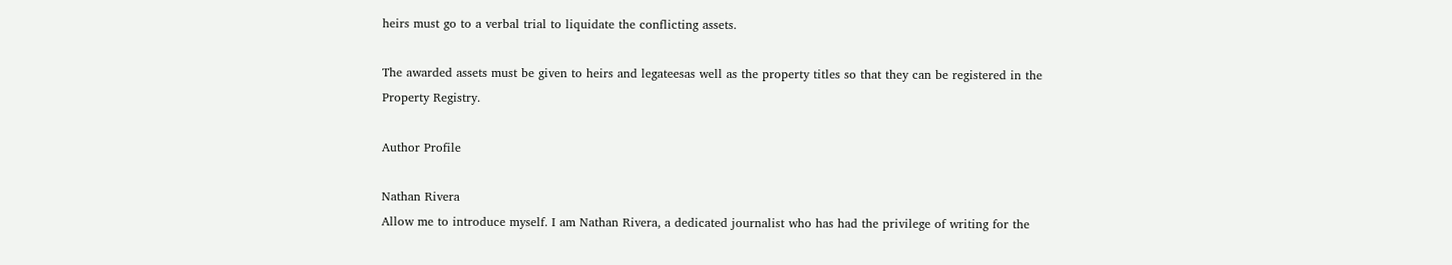heirs must go to a verbal trial to liquidate the conflicting assets.

The awarded assets must be given to heirs and legateesas well as the property titles so that they can be registered in the Property Registry.

Author Profile

Nathan Rivera
Allow me to introduce myself. I am Nathan Rivera, a dedicated journalist who has had the privilege of writing for the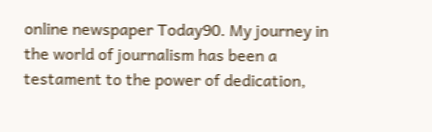online newspaper Today90. My journey in the world of journalism has been a testament to the power of dedication,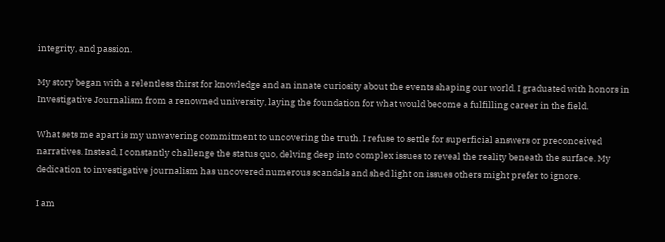integrity, and passion.

My story began with a relentless thirst for knowledge and an innate curiosity about the events shaping our world. I graduated with honors in Investigative Journalism from a renowned university, laying the foundation for what would become a fulfilling career in the field.

What sets me apart is my unwavering commitment to uncovering the truth. I refuse to settle for superficial answers or preconceived narratives. Instead, I constantly challenge the status quo, delving deep into complex issues to reveal the reality beneath the surface. My dedication to investigative journalism has uncovered numerous scandals and shed light on issues others might prefer to ignore.

I am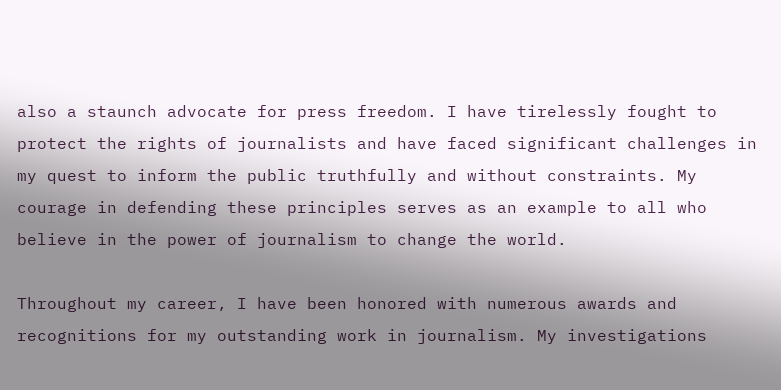also a staunch advocate for press freedom. I have tirelessly fought to protect the rights of journalists and have faced significant challenges in my quest to inform the public truthfully and without constraints. My courage in defending these principles serves as an example to all who believe in the power of journalism to change the world.

Throughout my career, I have been honored with numerous awards and recognitions for my outstanding work in journalism. My investigations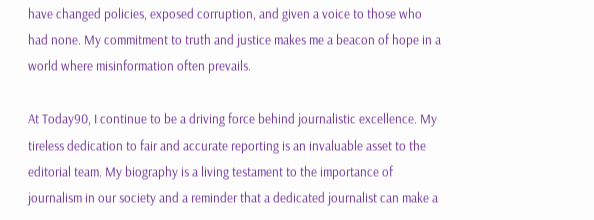have changed policies, exposed corruption, and given a voice to those who had none. My commitment to truth and justice makes me a beacon of hope in a world where misinformation often prevails.

At Today90, I continue to be a driving force behind journalistic excellence. My tireless dedication to fair and accurate reporting is an invaluable asset to the editorial team. My biography is a living testament to the importance of journalism in our society and a reminder that a dedicated journalist can make a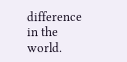difference in the world.